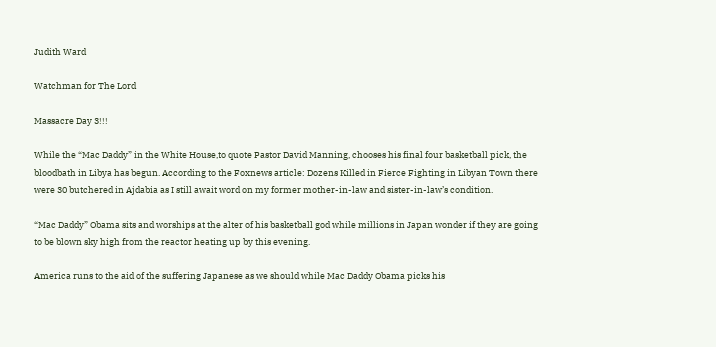Judith Ward

Watchman for The Lord

Massacre Day 3!!!

While the “Mac Daddy” in the White House,to quote Pastor David Manning, chooses his final four basketball pick, the bloodbath in Libya has begun. According to the Foxnews article: Dozens Killed in Fierce Fighting in Libyan Town there were 30 butchered in Ajdabia as I still await word on my former mother-in-law and sister-in-law’s condition.

“Mac Daddy” Obama sits and worships at the alter of his basketball god while millions in Japan wonder if they are going to be blown sky high from the reactor heating up by this evening.

America runs to the aid of the suffering Japanese as we should while Mac Daddy Obama picks his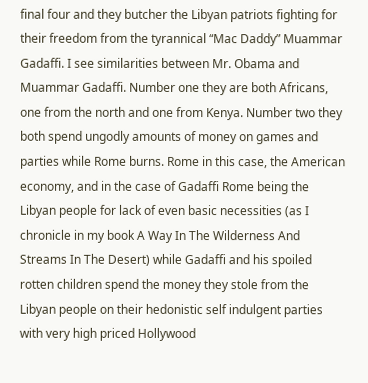final four and they butcher the Libyan patriots fighting for their freedom from the tyrannical “Mac Daddy” Muammar Gadaffi. I see similarities between Mr. Obama and Muammar Gadaffi. Number one they are both Africans, one from the north and one from Kenya. Number two they both spend ungodly amounts of money on games and parties while Rome burns. Rome in this case, the American economy, and in the case of Gadaffi Rome being the Libyan people for lack of even basic necessities (as I chronicle in my book A Way In The Wilderness And Streams In The Desert) while Gadaffi and his spoiled rotten children spend the money they stole from the Libyan people on their hedonistic self indulgent parties with very high priced Hollywood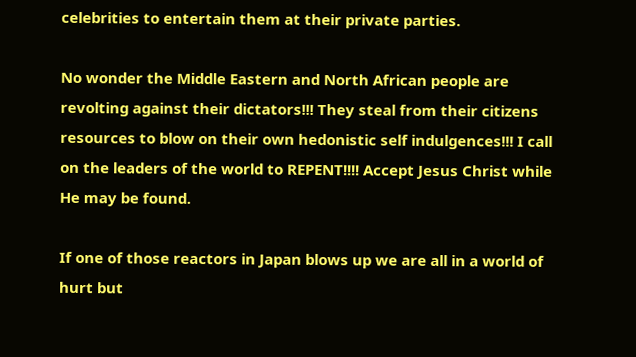celebrities to entertain them at their private parties.

No wonder the Middle Eastern and North African people are revolting against their dictators!!! They steal from their citizens resources to blow on their own hedonistic self indulgences!!! I call on the leaders of the world to REPENT!!!! Accept Jesus Christ while He may be found.

If one of those reactors in Japan blows up we are all in a world of hurt but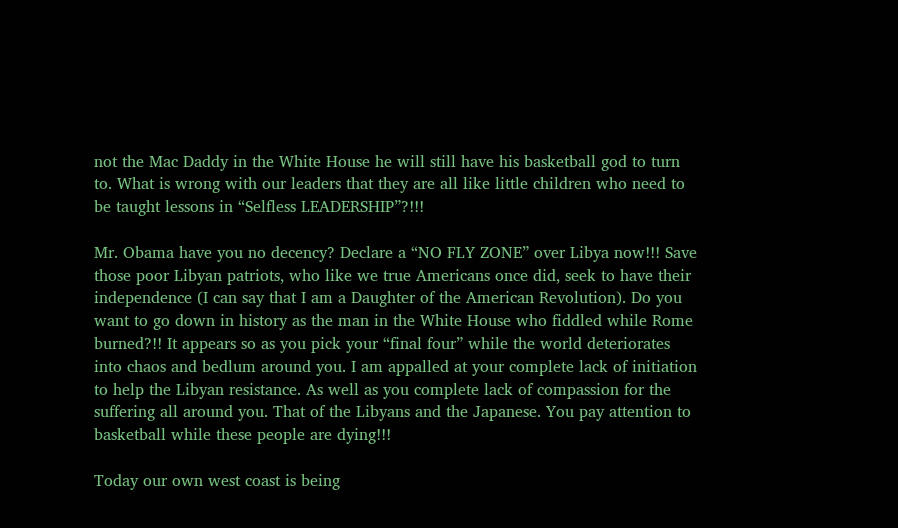not the Mac Daddy in the White House he will still have his basketball god to turn to. What is wrong with our leaders that they are all like little children who need to be taught lessons in “Selfless LEADERSHIP”?!!!

Mr. Obama have you no decency? Declare a “NO FLY ZONE” over Libya now!!! Save those poor Libyan patriots, who like we true Americans once did, seek to have their independence (I can say that I am a Daughter of the American Revolution). Do you want to go down in history as the man in the White House who fiddled while Rome burned?!! It appears so as you pick your “final four” while the world deteriorates into chaos and bedlum around you. I am appalled at your complete lack of initiation to help the Libyan resistance. As well as you complete lack of compassion for the suffering all around you. That of the Libyans and the Japanese. You pay attention to basketball while these people are dying!!!

Today our own west coast is being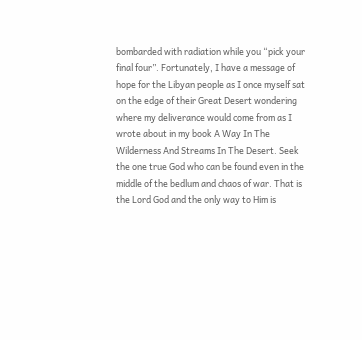bombarded with radiation while you “pick your final four”. Fortunately, I have a message of hope for the Libyan people as I once myself sat on the edge of their Great Desert wondering where my deliverance would come from as I wrote about in my book A Way In The Wilderness And Streams In The Desert. Seek the one true God who can be found even in the middle of the bedlum and chaos of war. That is the Lord God and the only way to Him is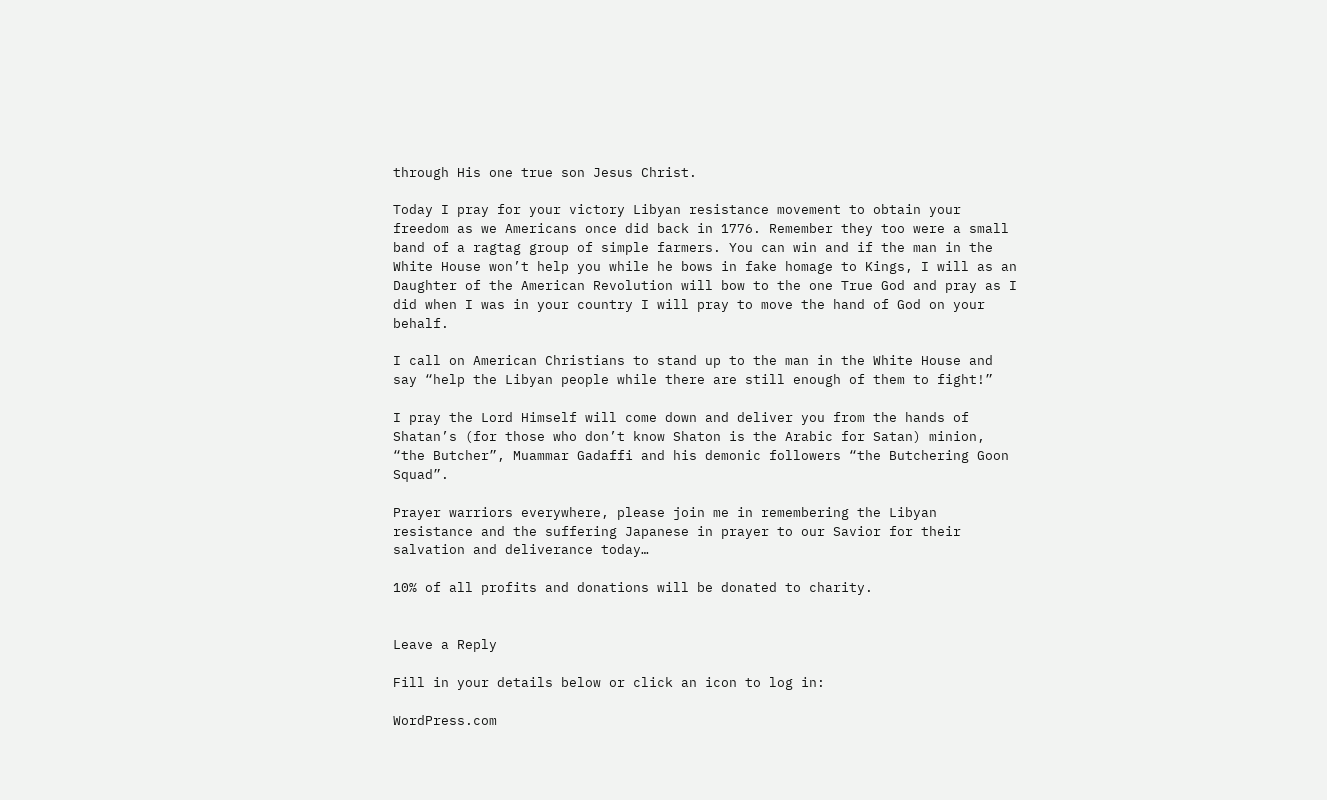through His one true son Jesus Christ.

Today I pray for your victory Libyan resistance movement to obtain your freedom as we Americans once did back in 1776. Remember they too were a small band of a ragtag group of simple farmers. You can win and if the man in the White House won’t help you while he bows in fake homage to Kings, I will as an Daughter of the American Revolution will bow to the one True God and pray as I did when I was in your country I will pray to move the hand of God on your behalf.

I call on American Christians to stand up to the man in the White House and say “help the Libyan people while there are still enough of them to fight!”

I pray the Lord Himself will come down and deliver you from the hands of Shatan’s (for those who don’t know Shaton is the Arabic for Satan) minion, “the Butcher”, Muammar Gadaffi and his demonic followers “the Butchering Goon Squad”.

Prayer warriors everywhere, please join me in remembering the Libyan resistance and the suffering Japanese in prayer to our Savior for their salvation and deliverance today…

10% of all profits and donations will be donated to charity.


Leave a Reply

Fill in your details below or click an icon to log in:

WordPress.com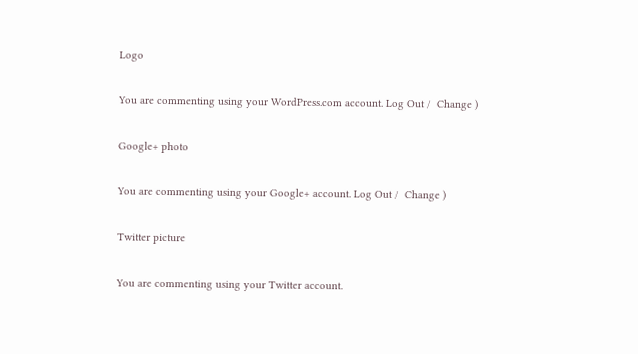Logo

You are commenting using your WordPress.com account. Log Out /  Change )

Google+ photo

You are commenting using your Google+ account. Log Out /  Change )

Twitter picture

You are commenting using your Twitter account.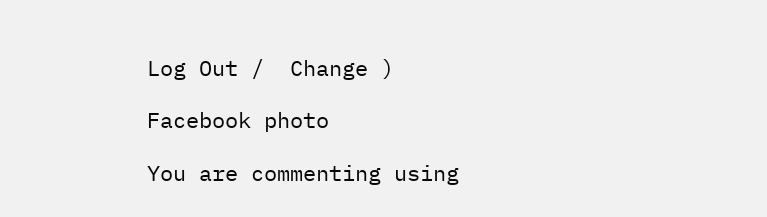Log Out /  Change )

Facebook photo

You are commenting using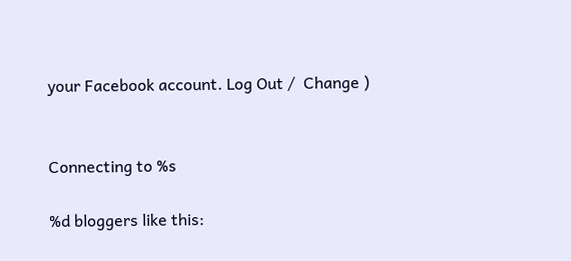your Facebook account. Log Out /  Change )


Connecting to %s

%d bloggers like this: